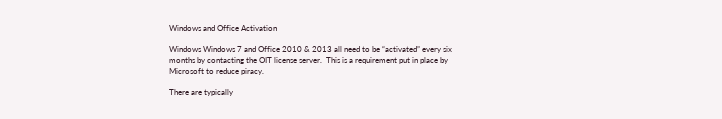Windows and Office Activation

Windows Windows 7 and Office 2010 & 2013 all need to be “activated” every six months by contacting the OIT license server.  This is a requirement put in place by Microsoft to reduce piracy.

There are typically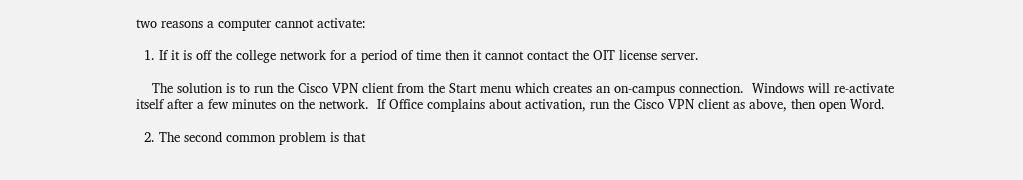two reasons a computer cannot activate:

  1. If it is off the college network for a period of time then it cannot contact the OIT license server.

    The solution is to run the Cisco VPN client from the Start menu which creates an on-campus connection.  Windows will re-activate itself after a few minutes on the network.  If Office complains about activation, run the Cisco VPN client as above, then open Word.

  2. The second common problem is that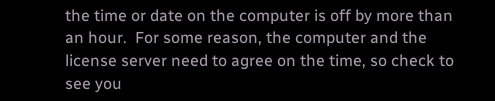the time or date on the computer is off by more than an hour.  For some reason, the computer and the license server need to agree on the time, so check to see you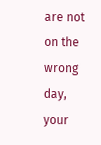are not on the wrong day, your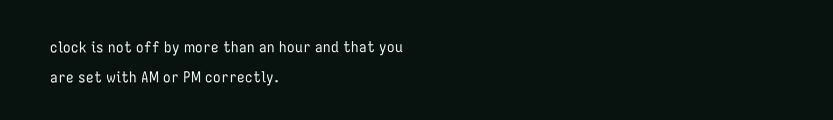clock is not off by more than an hour and that you are set with AM or PM correctly.